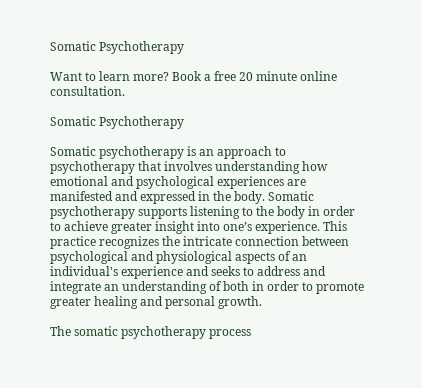Somatic Psychotherapy

Want to learn more? Book a free 20 minute online consultation.

Somatic Psychotherapy

Somatic psychotherapy is an approach to psychotherapy that involves understanding how emotional and psychological experiences are manifested and expressed in the body. Somatic psychotherapy supports listening to the body in order to achieve greater insight into one’s experience. This practice recognizes the intricate connection between psychological and physiological aspects of an individual's experience and seeks to address and integrate an understanding of both in order to promote greater healing and personal growth.

The somatic psychotherapy process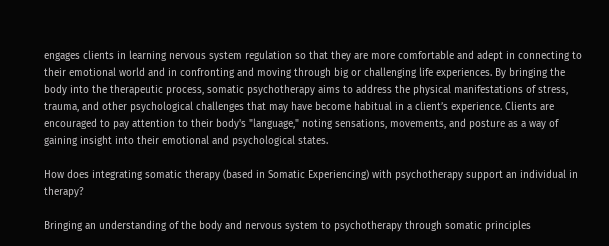engages clients in learning nervous system regulation so that they are more comfortable and adept in connecting to their emotional world and in confronting and moving through big or challenging life experiences. By bringing the body into the therapeutic process, somatic psychotherapy aims to address the physical manifestations of stress, trauma, and other psychological challenges that may have become habitual in a client’s experience. Clients are encouraged to pay attention to their body's "language," noting sensations, movements, and posture as a way of gaining insight into their emotional and psychological states.

How does integrating somatic therapy (based in Somatic Experiencing) with psychotherapy support an individual in therapy?

Bringing an understanding of the body and nervous system to psychotherapy through somatic principles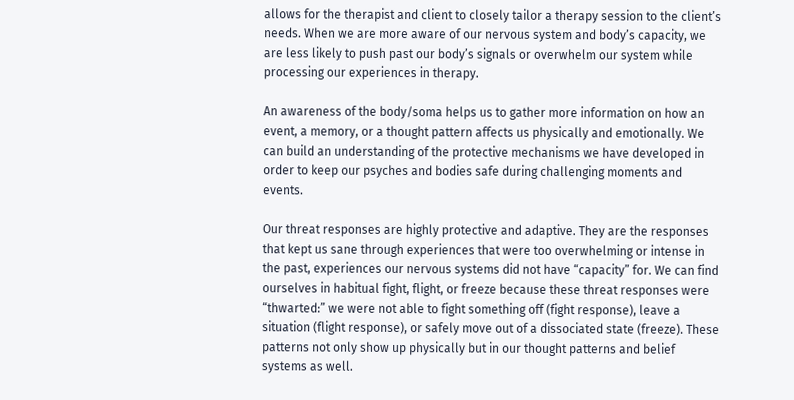allows for the therapist and client to closely tailor a therapy session to the client’s needs. When we are more aware of our nervous system and body’s capacity, we are less likely to push past our body’s signals or overwhelm our system while processing our experiences in therapy.

An awareness of the body/soma helps us to gather more information on how an event, a memory, or a thought pattern affects us physically and emotionally. We can build an understanding of the protective mechanisms we have developed in order to keep our psyches and bodies safe during challenging moments and events.

Our threat responses are highly protective and adaptive. They are the responses that kept us sane through experiences that were too overwhelming or intense in the past, experiences our nervous systems did not have “capacity” for. We can find ourselves in habitual fight, flight, or freeze because these threat responses were “thwarted:” we were not able to fight something off (fight response), leave a situation (flight response), or safely move out of a dissociated state (freeze). These patterns not only show up physically but in our thought patterns and belief systems as well.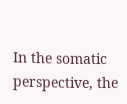In the somatic perspective, the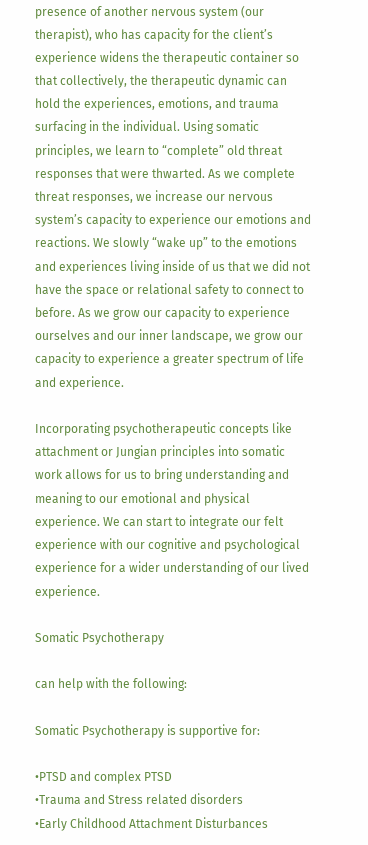presence of another nervous system (our therapist), who has capacity for the client’s experience widens the therapeutic container so that collectively, the therapeutic dynamic can hold the experiences, emotions, and trauma surfacing in the individual. Using somatic principles, we learn to “complete” old threat responses that were thwarted. As we complete threat responses, we increase our nervous system’s capacity to experience our emotions and reactions. We slowly “wake up” to the emotions and experiences living inside of us that we did not have the space or relational safety to connect to before. As we grow our capacity to experience ourselves and our inner landscape, we grow our capacity to experience a greater spectrum of life and experience.

Incorporating psychotherapeutic concepts like attachment or Jungian principles into somatic work allows for us to bring understanding and meaning to our emotional and physical experience. We can start to integrate our felt experience with our cognitive and psychological experience for a wider understanding of our lived experience.

Somatic Psychotherapy

can help with the following:

Somatic Psychotherapy is supportive for:

•PTSD and complex PTSD
•Trauma and Stress related disorders
•Early Childhood Attachment Disturbances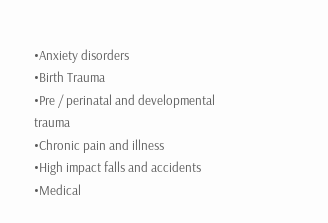•Anxiety disorders
•Birth Trauma
•Pre / perinatal and developmental trauma
•Chronic pain and illness
•High impact falls and accidents
•Medical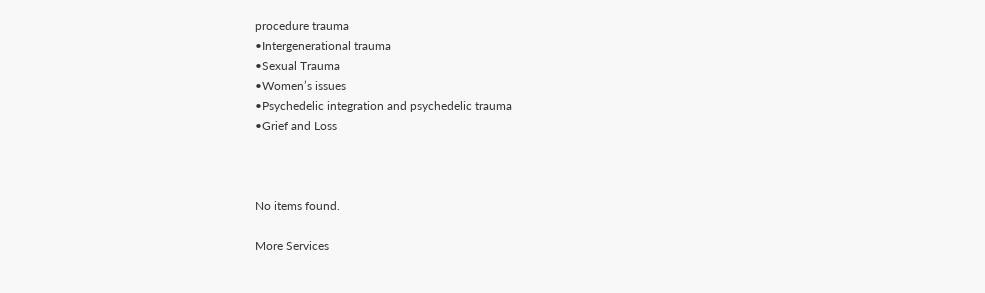procedure trauma
•Intergenerational trauma
•Sexual Trauma
•Women’s issues
•Psychedelic integration and psychedelic trauma
•Grief and Loss



No items found.

More Services